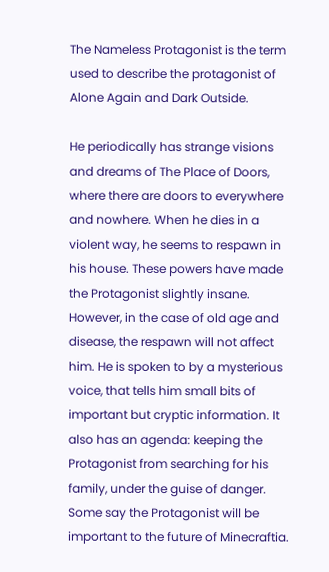The Nameless Protagonist is the term used to describe the protagonist of Alone Again and Dark Outside.

He periodically has strange visions and dreams of The Place of Doors, where there are doors to everywhere and nowhere. When he dies in a violent way, he seems to respawn in his house. These powers have made the Protagonist slightly insane. However, in the case of old age and disease, the respawn will not affect him. He is spoken to by a mysterious voice, that tells him small bits of important but cryptic information. It also has an agenda: keeping the Protagonist from searching for his family, under the guise of danger. Some say the Protagonist will be important to the future of Minecraftia.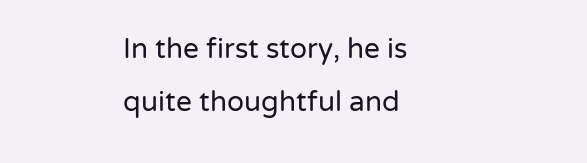In the first story, he is quite thoughtful and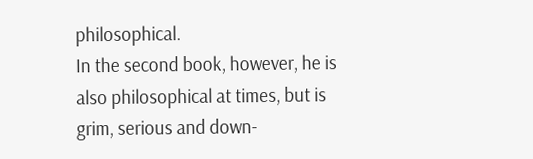philosophical.
In the second book, however, he is also philosophical at times, but is grim, serious and down-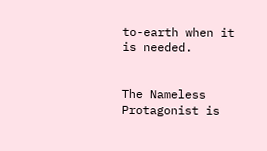to-earth when it is needed.


The Nameless Protagonist is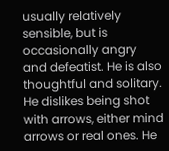usually relatively sensible, but is occasionally angry and defeatist. He is also thoughtful and solitary. He dislikes being shot with arrows, either mind arrows or real ones. He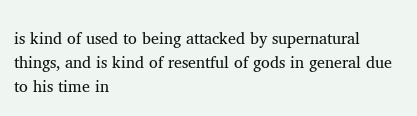is kind of used to being attacked by supernatural things, and is kind of resentful of gods in general due to his time in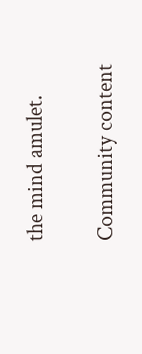the mind amulet.

Community content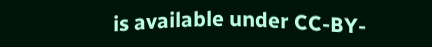is available under CC-BY-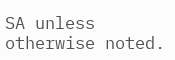SA unless otherwise noted.